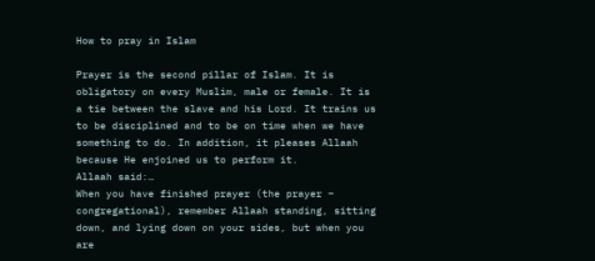How to pray in Islam

Prayer is the second pillar of Islam. It is obligatory on every Muslim, male or female. It is a tie between the slave and his Lord. It trains us to be disciplined and to be on time when we have something to do. In addition, it pleases Allaah because He enjoined us to perform it.
Allaah said:…
When you have finished prayer (the prayer – congregational), remember Allaah standing, sitting down, and lying down on your sides, but when you are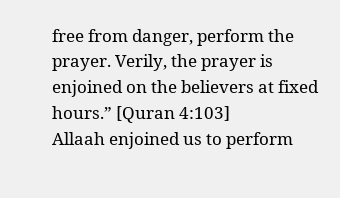free from danger, perform the prayer. Verily, the prayer is enjoined on the believers at fixed hours.” [Quran 4:103]
Allaah enjoined us to perform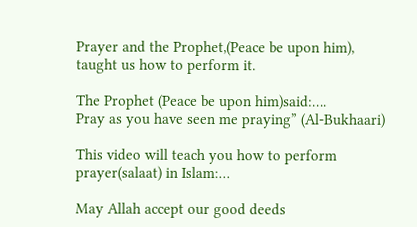Prayer and the Prophet,(Peace be upon him), taught us how to perform it.

The Prophet (Peace be upon him)said:….
Pray as you have seen me praying” (Al-Bukhaari)

This video will teach you how to perform prayer(salaat) in Islam:…

May Allah accept our good deeds